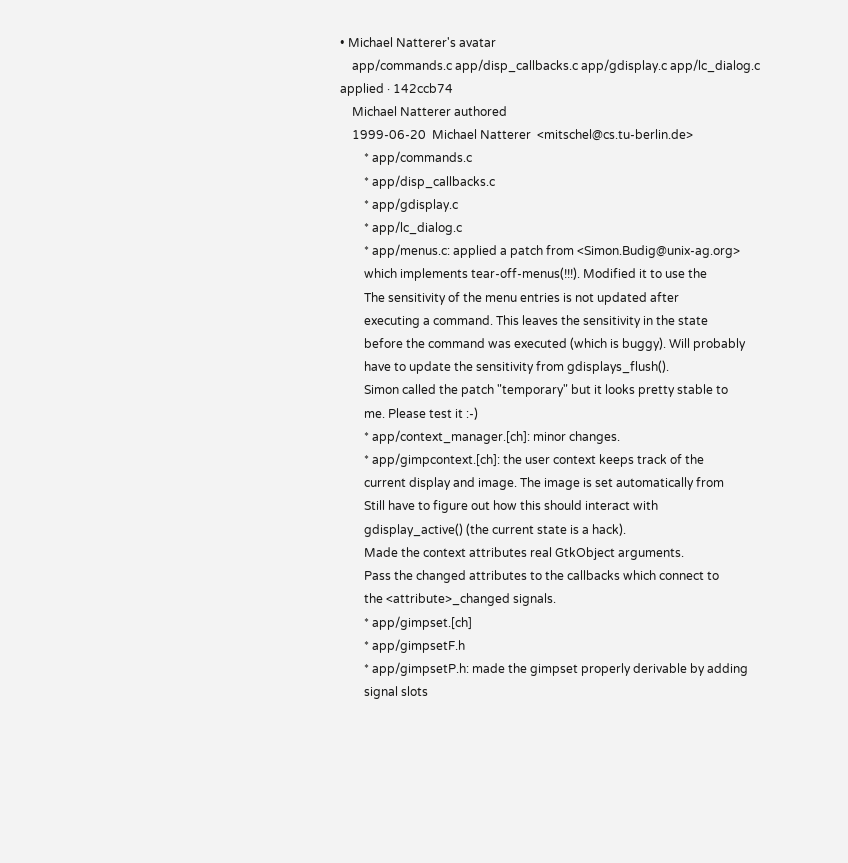• Michael Natterer's avatar
    app/commands.c app/disp_callbacks.c app/gdisplay.c app/lc_dialog.c applied · 142ccb74
    Michael Natterer authored
    1999-06-20  Michael Natterer  <mitschel@cs.tu-berlin.de>
        * app/commands.c
        * app/disp_callbacks.c
        * app/gdisplay.c
        * app/lc_dialog.c
        * app/menus.c: applied a patch from <Simon.Budig@unix-ag.org>
        which implements tear-off-menus(!!!). Modified it to use the
        The sensitivity of the menu entries is not updated after
        executing a command. This leaves the sensitivity in the state
        before the command was executed (which is buggy). Will probably
        have to update the sensitivity from gdisplays_flush().
        Simon called the patch "temporary" but it looks pretty stable to
        me. Please test it :-)
        * app/context_manager.[ch]: minor changes.
        * app/gimpcontext.[ch]: the user context keeps track of the
        current display and image. The image is set automatically from
        Still have to figure out how this should interact with
        gdisplay_active() (the current state is a hack).
        Made the context attributes real GtkObject arguments.
        Pass the changed attributes to the callbacks which connect to
        the <attribute>_changed signals.
        * app/gimpset.[ch]
        * app/gimpsetF.h
        * app/gimpsetP.h: made the gimpset properly derivable by adding
        signal slots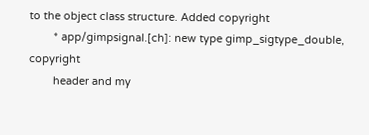to the object class structure. Added copyright
        * app/gimpsignal.[ch]: new type gimp_sigtype_double, copyright
        header and my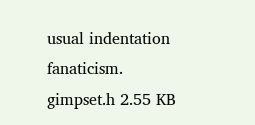usual indentation fanaticism.
gimpset.h 2.55 KB